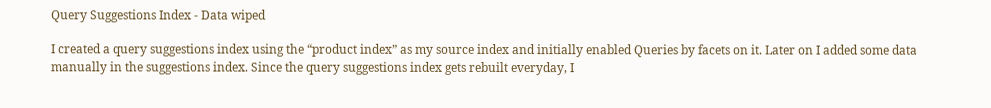Query Suggestions Index - Data wiped

I created a query suggestions index using the “product index” as my source index and initially enabled Queries by facets on it. Later on I added some data manually in the suggestions index. Since the query suggestions index gets rebuilt everyday, I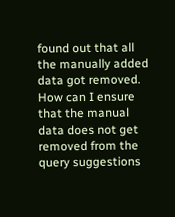found out that all the manually added data got removed. How can I ensure that the manual data does not get removed from the query suggestions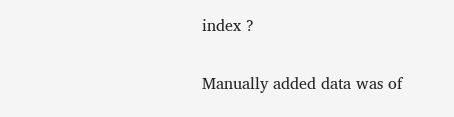index ?

Manually added data was of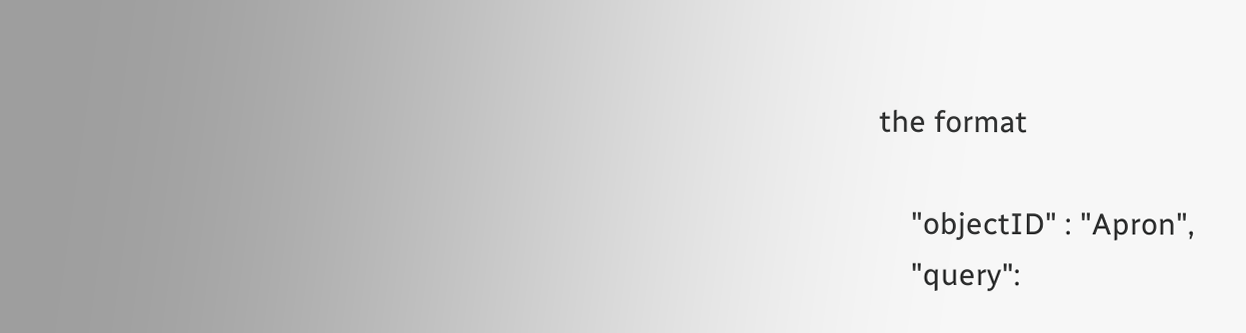the format

    "objectID" : "Apron",
    "query":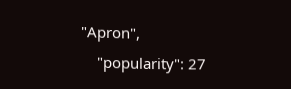"Apron",
    "popularity": 27